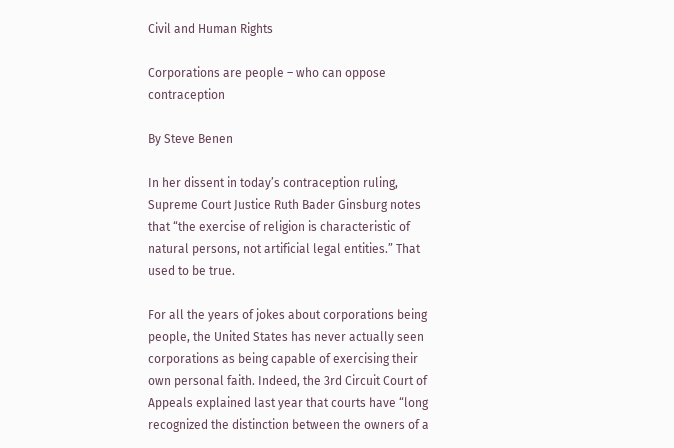Civil and Human Rights

Corporations are people – who can oppose contraception

By Steve Benen

In her dissent in today’s contraception ruling, Supreme Court Justice Ruth Bader Ginsburg notes that “the exercise of religion is characteristic of natural persons, not artificial legal entities.” That used to be true.

For all the years of jokes about corporations being people, the United States has never actually seen corporations as being capable of exercising their own personal faith. Indeed, the 3rd Circuit Court of Appeals explained last year that courts have “long recognized the distinction between the owners of a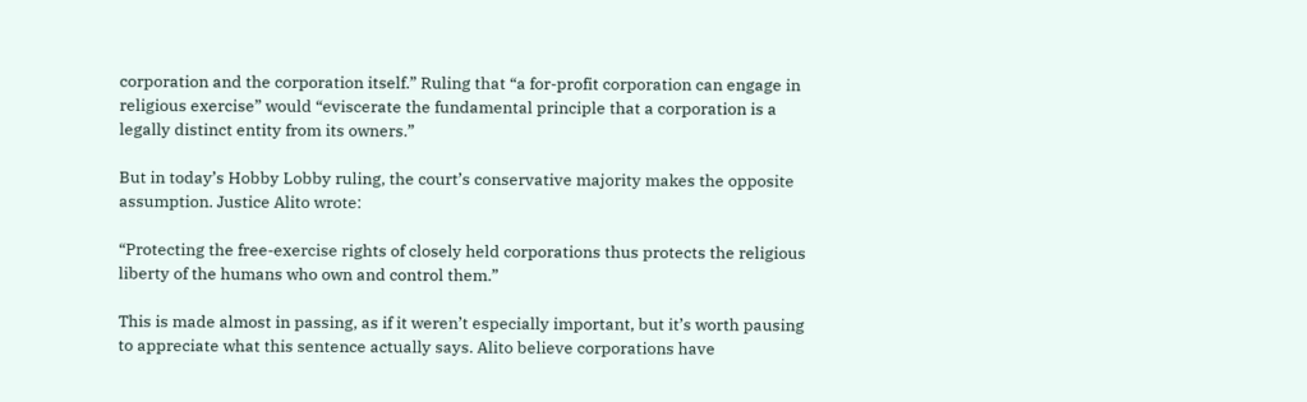corporation and the corporation itself.” Ruling that “a for-profit corporation can engage in religious exercise” would “eviscerate the fundamental principle that a corporation is a legally distinct entity from its owners.”

But in today’s Hobby Lobby ruling, the court’s conservative majority makes the opposite assumption. Justice Alito wrote:

“Protecting the free-exercise rights of closely held corporations thus protects the religious liberty of the humans who own and control them.”

This is made almost in passing, as if it weren’t especially important, but it’s worth pausing to appreciate what this sentence actually says. Alito believe corporations have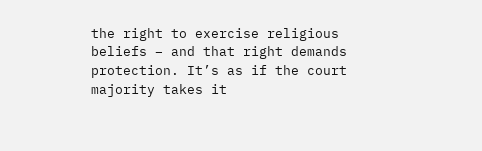the right to exercise religious beliefs – and that right demands protection. It’s as if the court majority takes it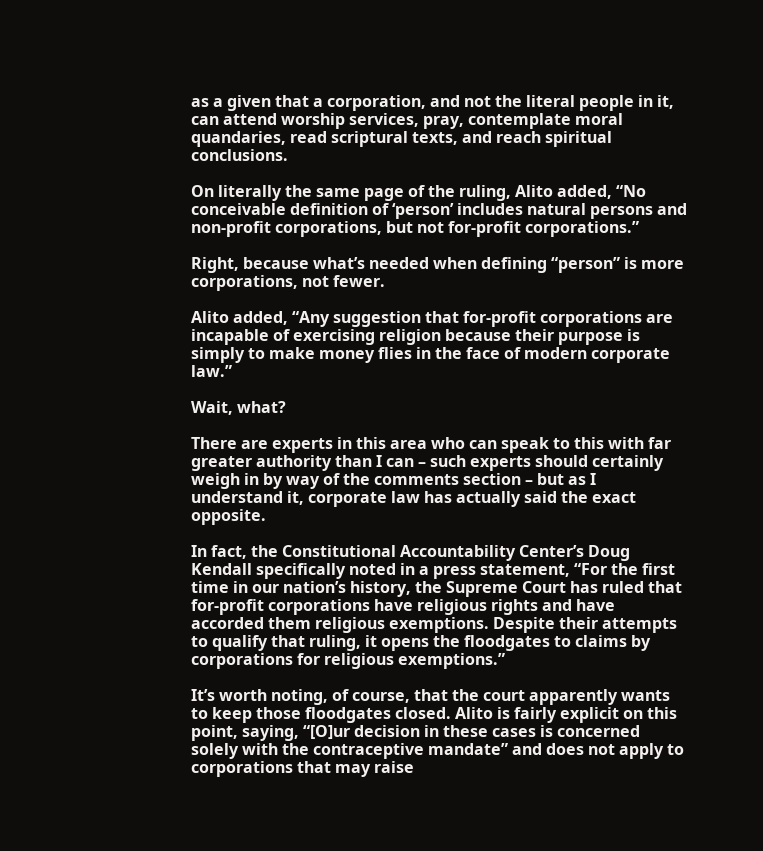as a given that a corporation, and not the literal people in it, can attend worship services, pray, contemplate moral quandaries, read scriptural texts, and reach spiritual conclusions.

On literally the same page of the ruling, Alito added, “No conceivable definition of ‘person’ includes natural persons and non-profit corporations, but not for-profit corporations.”

Right, because what’s needed when defining “person” is more corporations, not fewer.

Alito added, “Any suggestion that for-profit corporations are incapable of exercising religion because their purpose is simply to make money flies in the face of modern corporate law.”

Wait, what?

There are experts in this area who can speak to this with far greater authority than I can – such experts should certainly weigh in by way of the comments section – but as I understand it, corporate law has actually said the exact opposite.

In fact, the Constitutional Accountability Center’s Doug Kendall specifically noted in a press statement, “For the first time in our nation’s history, the Supreme Court has ruled that for-profit corporations have religious rights and have accorded them religious exemptions. Despite their attempts to qualify that ruling, it opens the floodgates to claims by corporations for religious exemptions.”

It’s worth noting, of course, that the court apparently wants to keep those floodgates closed. Alito is fairly explicit on this point, saying, “[O]ur decision in these cases is concerned solely with the contraceptive mandate” and does not apply to corporations that may raise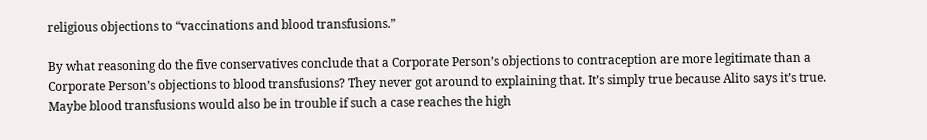religious objections to “vaccinations and blood transfusions.”

By what reasoning do the five conservatives conclude that a Corporate Person’s objections to contraception are more legitimate than a Corporate Person’s objections to blood transfusions? They never got around to explaining that. It’s simply true because Alito says it’s true. Maybe blood transfusions would also be in trouble if such a case reaches the high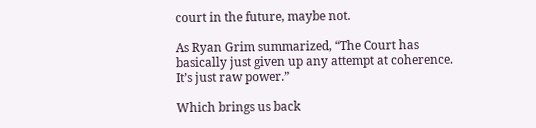court in the future, maybe not.

As Ryan Grim summarized, “The Court has basically just given up any attempt at coherence. It’s just raw power.”

Which brings us back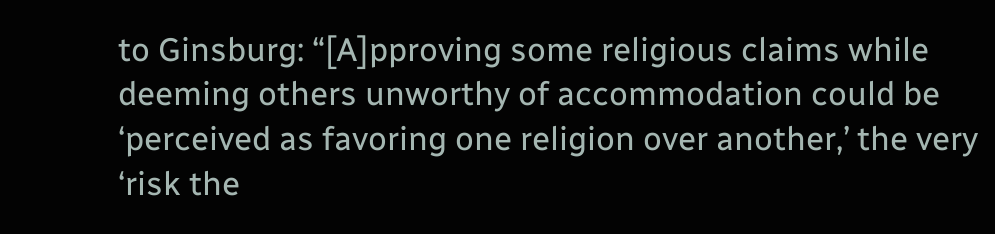to Ginsburg: “[A]pproving some religious claims while deeming others unworthy of accommodation could be ‘perceived as favoring one religion over another,’ the very ‘risk the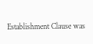Establishment Clause was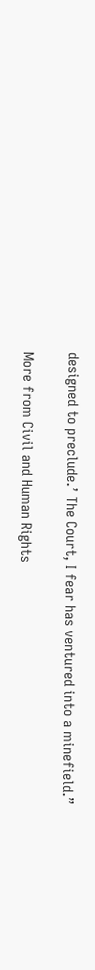designed to preclude.’ The Court, I fear has ventured into a minefield.”

More from Civil and Human Rights